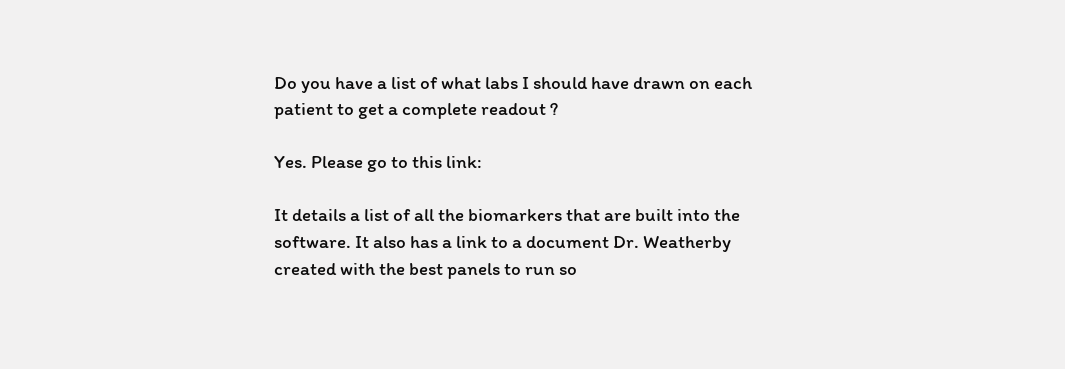Do you have a list of what labs I should have drawn on each patient to get a complete readout ?

Yes. Please go to this link:

It details a list of all the biomarkers that are built into the software. It also has a link to a document Dr. Weatherby created with the best panels to run so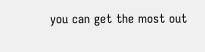you can get the most out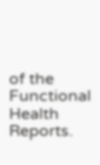of the Functional Health Reports.